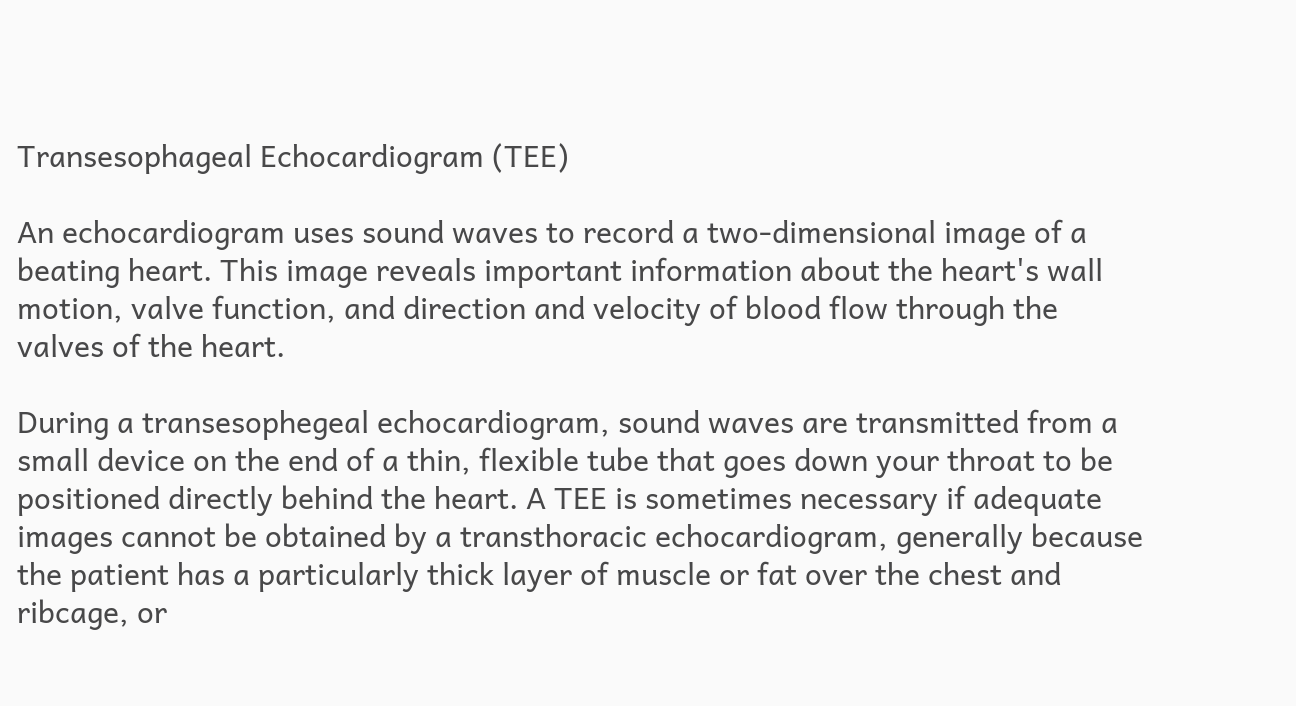Transesophageal Echocardiogram (TEE)

An echocardiogram uses sound waves to record a two-dimensional image of a beating heart. This image reveals important information about the heart's wall motion, valve function, and direction and velocity of blood flow through the valves of the heart.

During a transesophegeal echocardiogram, sound waves are transmitted from a small device on the end of a thin, flexible tube that goes down your throat to be positioned directly behind the heart. A TEE is sometimes necessary if adequate images cannot be obtained by a transthoracic echocardiogram, generally because the patient has a particularly thick layer of muscle or fat over the chest and ribcage, or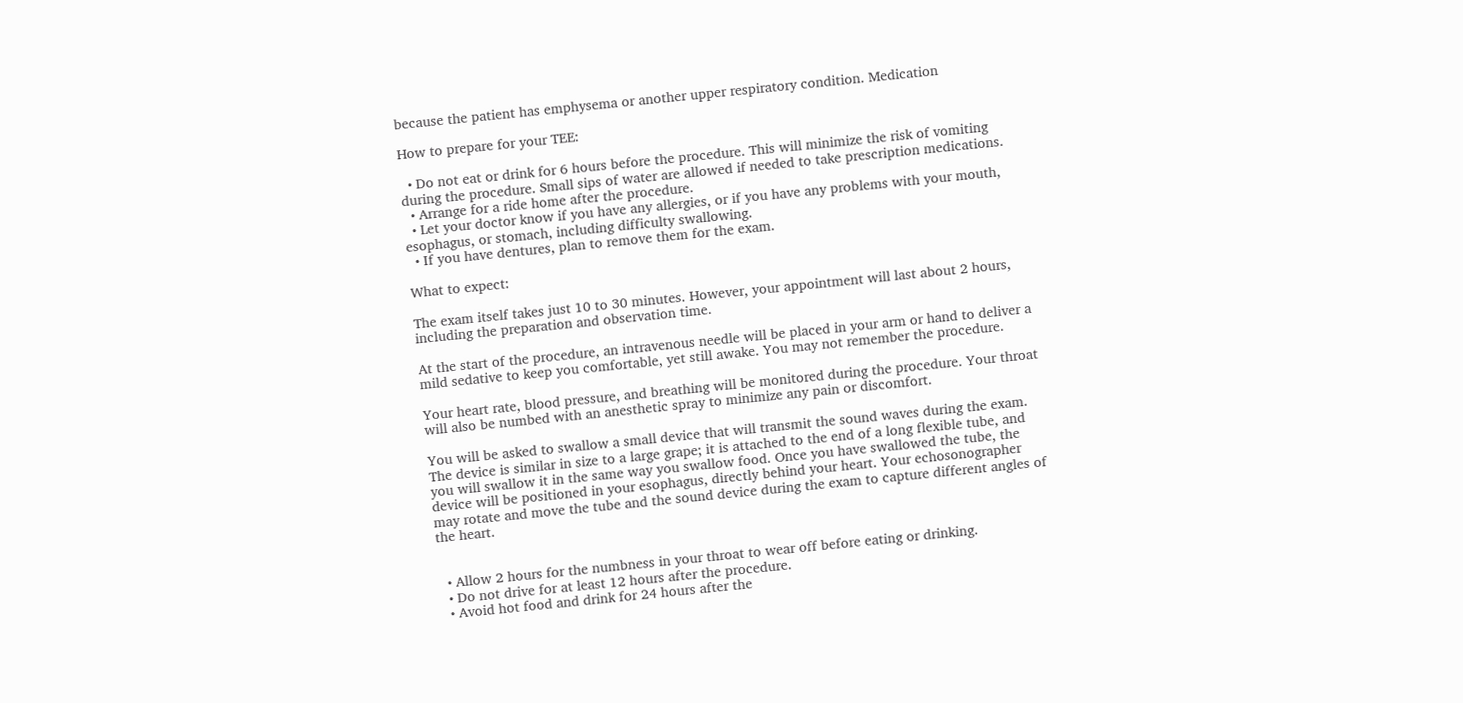because the patient has emphysema or another upper respiratory condition. Medication

How to prepare for your TEE:

  • Do not eat or drink for 6 hours before the procedure. This will minimize the risk of vomiting during the procedure. Small sips of water are allowed if needed to take prescription medications.
  • Arrange for a ride home after the procedure.
  • Let your doctor know if you have any allergies, or if you have any problems with your mouth, esophagus, or stomach, including difficulty swallowing.
  • If you have dentures, plan to remove them for the exam.

What to expect:

The exam itself takes just 10 to 30 minutes. However, your appointment will last about 2 hours, including the preparation and observation time.

At the start of the procedure, an intravenous needle will be placed in your arm or hand to deliver a mild sedative to keep you comfortable, yet still awake. You may not remember the procedure.

Your heart rate, blood pressure, and breathing will be monitored during the procedure. Your throat will also be numbed with an anesthetic spray to minimize any pain or discomfort.

You will be asked to swallow a small device that will transmit the sound waves during the exam. The device is similar in size to a large grape; it is attached to the end of a long flexible tube, and you will swallow it in the same way you swallow food. Once you have swallowed the tube, the device will be positioned in your esophagus, directly behind your heart. Your echosonographer may rotate and move the tube and the sound device during the exam to capture different angles of the heart.


  • Allow 2 hours for the numbness in your throat to wear off before eating or drinking.
  • Do not drive for at least 12 hours after the procedure.
  • Avoid hot food and drink for 24 hours after the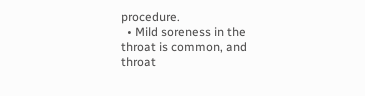procedure.
  • Mild soreness in the throat is common, and throat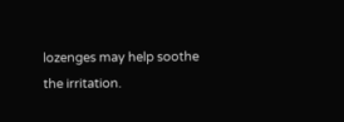lozenges may help soothe the irritation.